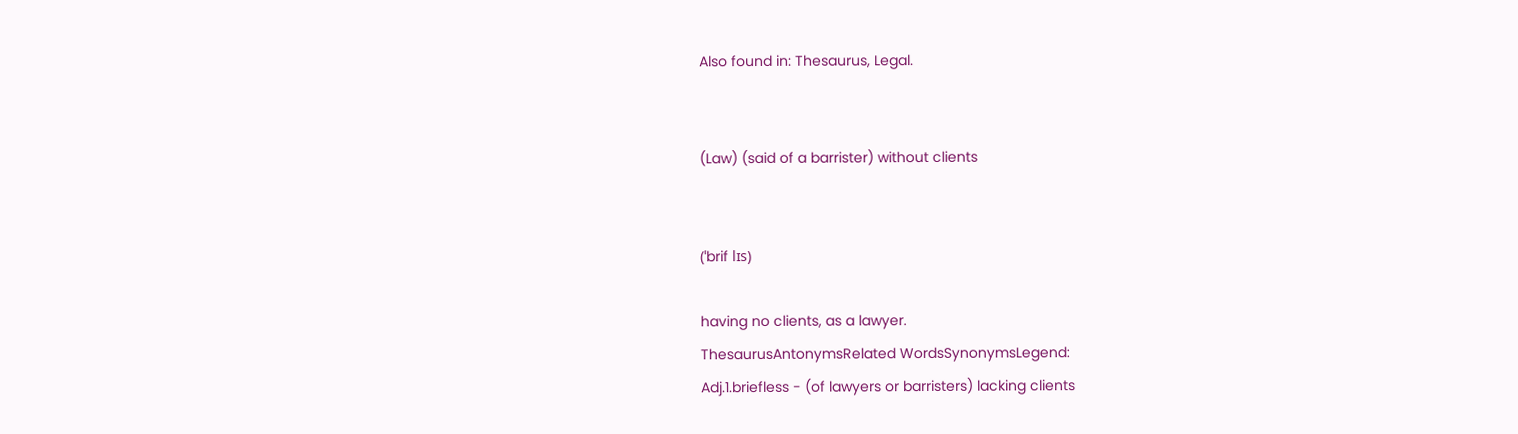Also found in: Thesaurus, Legal.


(Law) (said of a barrister) without clients


(ˈbrif lɪs)

having no clients, as a lawyer.
ThesaurusAntonymsRelated WordsSynonymsLegend:
Adj.1.briefless - (of lawyers or barristers) lacking clients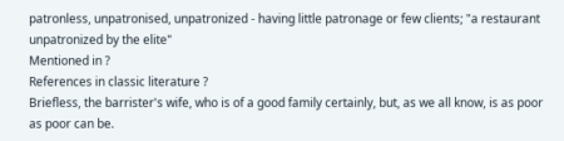patronless, unpatronised, unpatronized - having little patronage or few clients; "a restaurant unpatronized by the elite"
Mentioned in ?
References in classic literature ?
Briefless, the barrister's wife, who is of a good family certainly, but, as we all know, is as poor as poor can be.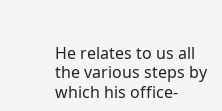He relates to us all the various steps by which his office-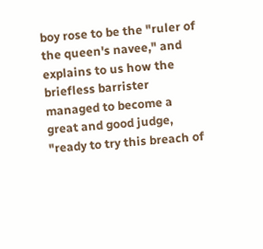boy rose to be the "ruler of the queen's navee," and explains to us how the briefless barrister managed to become a great and good judge, "ready to try this breach of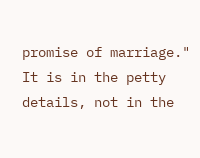promise of marriage." It is in the petty details, not in the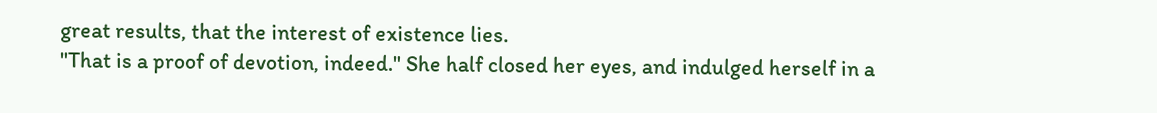great results, that the interest of existence lies.
"That is a proof of devotion, indeed." She half closed her eyes, and indulged herself in a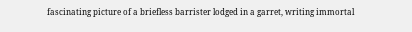fascinating picture of a briefless barrister lodged in a garret, writing immortal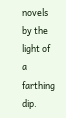novels by the light of a farthing dip.